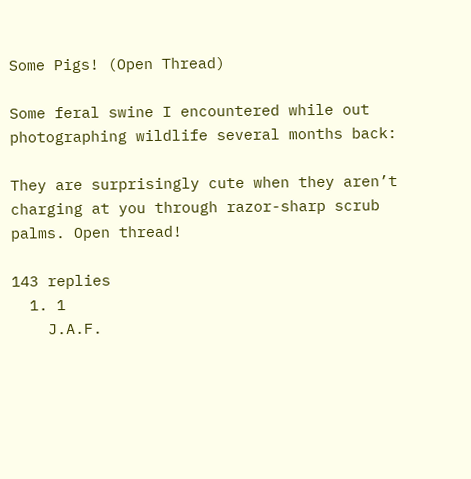Some Pigs! (Open Thread)

Some feral swine I encountered while out photographing wildlife several months back:

They are surprisingly cute when they aren’t charging at you through razor-sharp scrub palms. Open thread!

143 replies
  1. 1
    J.A.F.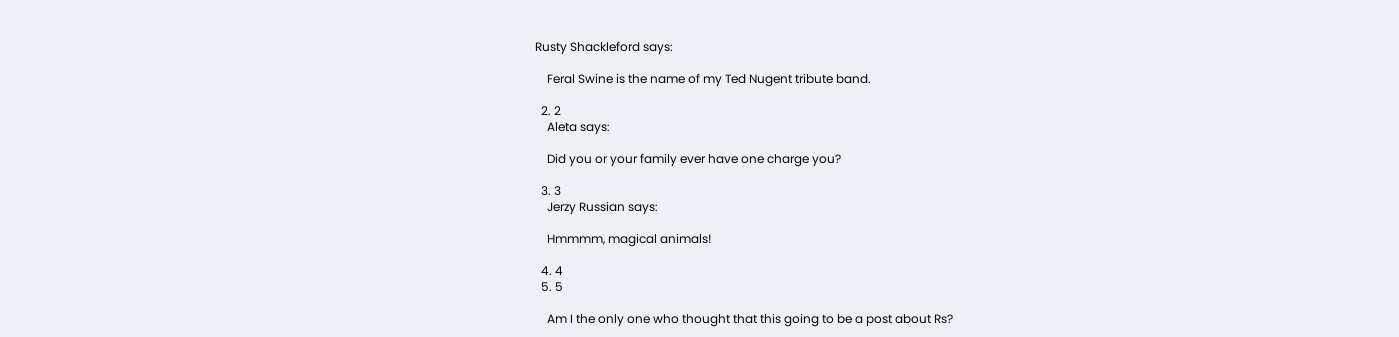Rusty Shackleford says:

    Feral Swine is the name of my Ted Nugent tribute band.

  2. 2
    Aleta says:

    Did you or your family ever have one charge you?

  3. 3
    Jerzy Russian says:

    Hmmmm, magical animals!

  4. 4
  5. 5

    Am I the only one who thought that this going to be a post about Rs?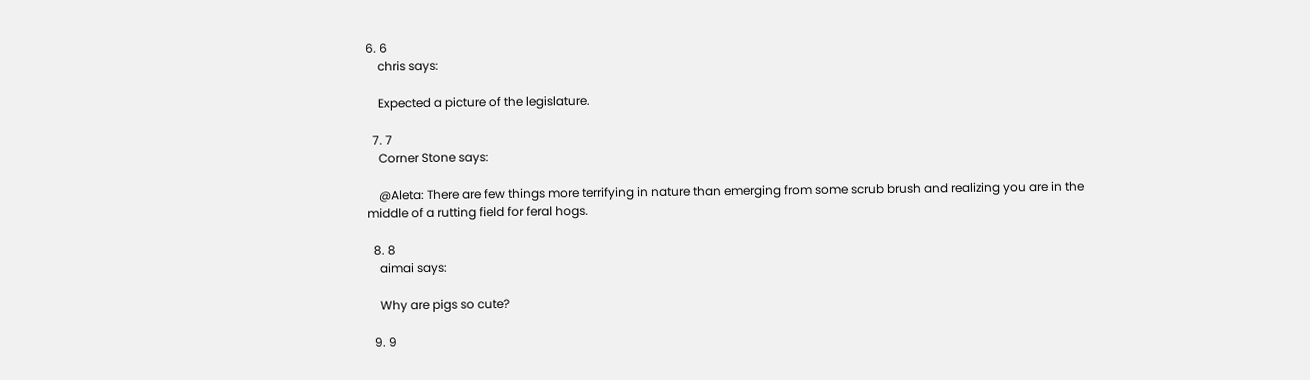6. 6
    chris says:

    Expected a picture of the legislature.

  7. 7
    Corner Stone says:

    @Aleta: There are few things more terrifying in nature than emerging from some scrub brush and realizing you are in the middle of a rutting field for feral hogs.

  8. 8
    aimai says:

    Why are pigs so cute?

  9. 9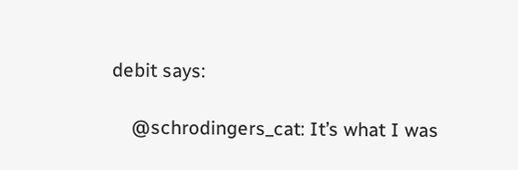debit says:

    @schrodingers_cat: It’s what I was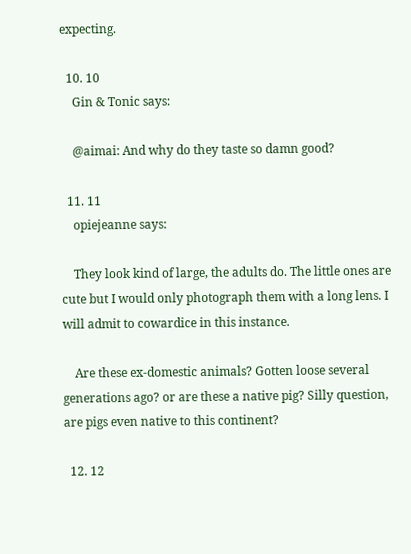expecting.

  10. 10
    Gin & Tonic says:

    @aimai: And why do they taste so damn good?

  11. 11
    opiejeanne says:

    They look kind of large, the adults do. The little ones are cute but I would only photograph them with a long lens. I will admit to cowardice in this instance.

    Are these ex-domestic animals? Gotten loose several generations ago? or are these a native pig? Silly question, are pigs even native to this continent?

  12. 12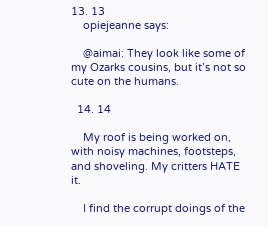13. 13
    opiejeanne says:

    @aimai: They look like some of my Ozarks cousins, but it’s not so cute on the humans.

  14. 14

    My roof is being worked on, with noisy machines, footsteps, and shoveling. My critters HATE it.

    I find the corrupt doings of the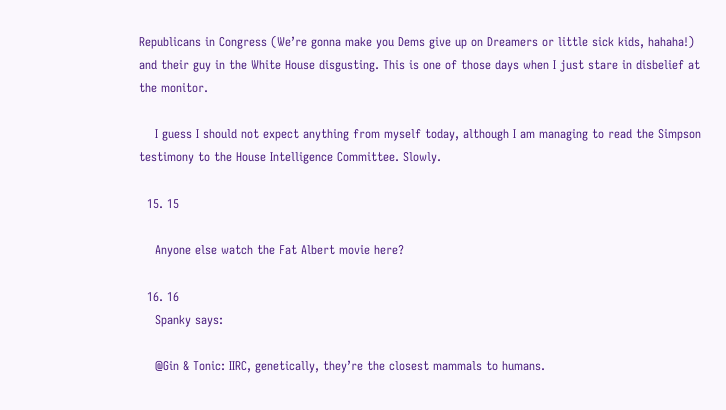Republicans in Congress (We’re gonna make you Dems give up on Dreamers or little sick kids, hahaha!) and their guy in the White House disgusting. This is one of those days when I just stare in disbelief at the monitor.

    I guess I should not expect anything from myself today, although I am managing to read the Simpson testimony to the House Intelligence Committee. Slowly.

  15. 15

    Anyone else watch the Fat Albert movie here?

  16. 16
    Spanky says:

    @Gin & Tonic: IIRC, genetically, they’re the closest mammals to humans.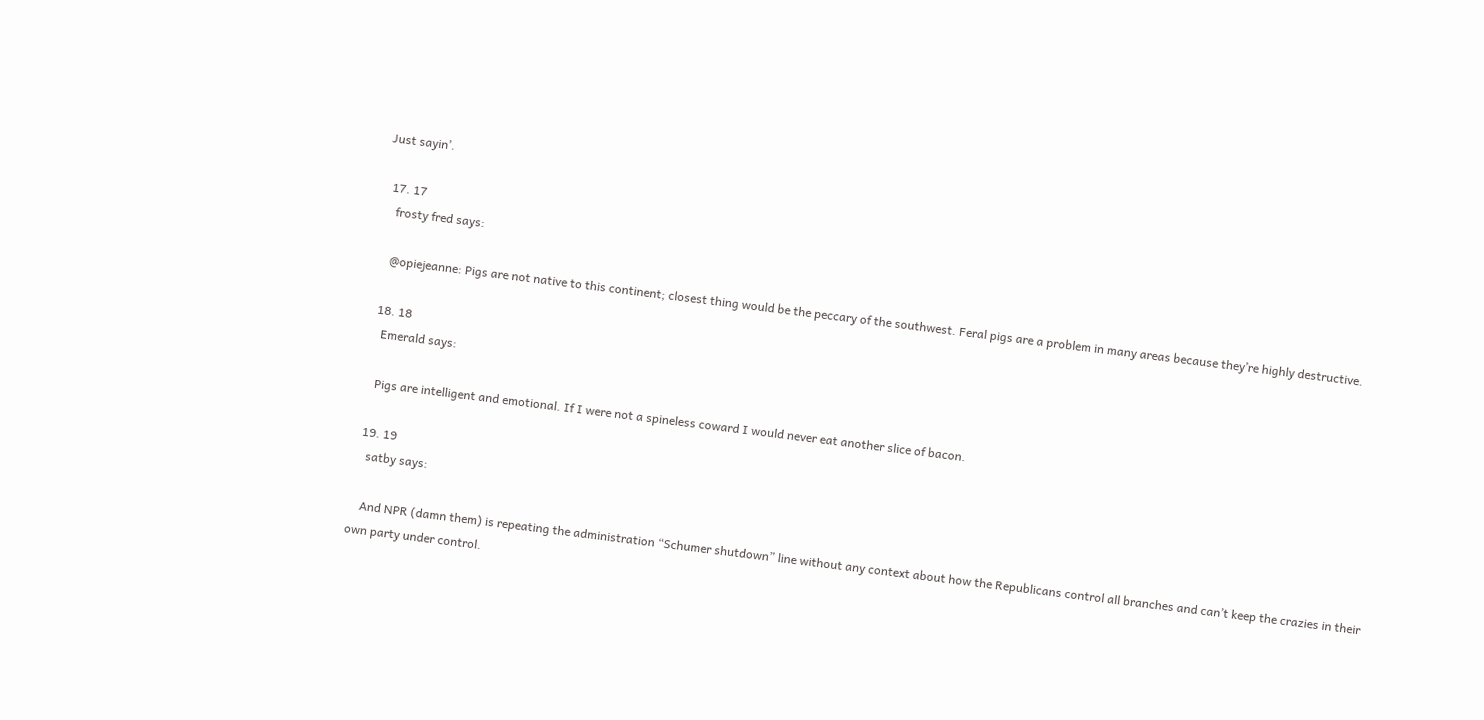Just sayin’.

  17. 17
    frosty fred says:

    @opiejeanne: Pigs are not native to this continent; closest thing would be the peccary of the southwest. Feral pigs are a problem in many areas because they’re highly destructive.

  18. 18
    Emerald says:

    Pigs are intelligent and emotional. If I were not a spineless coward I would never eat another slice of bacon.

  19. 19
    satby says:

    And NPR (damn them) is repeating the administration “Schumer shutdown” line without any context about how the Republicans control all branches and can’t keep the crazies in their own party under control.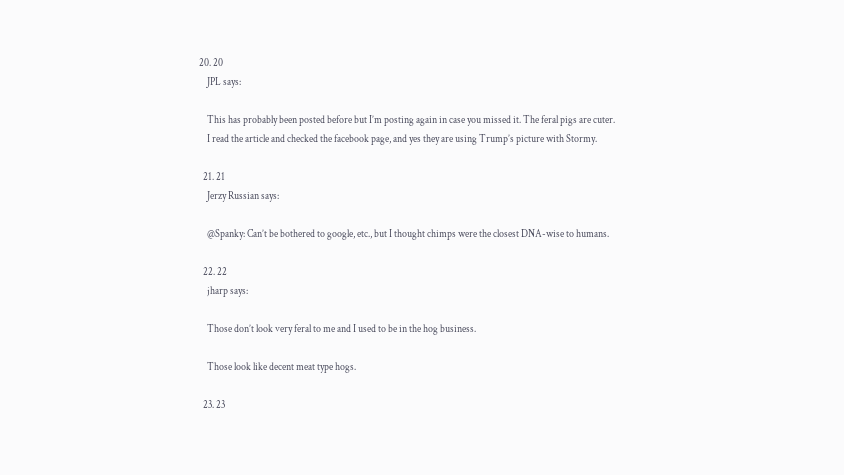20. 20
    JPL says:

    This has probably been posted before but I’m posting again in case you missed it. The feral pigs are cuter.
    I read the article and checked the facebook page, and yes they are using Trump’s picture with Stormy.

  21. 21
    Jerzy Russian says:

    @Spanky: Can’t be bothered to google, etc., but I thought chimps were the closest DNA-wise to humans.

  22. 22
    jharp says:

    Those don’t look very feral to me and I used to be in the hog business.

    Those look like decent meat type hogs.

  23. 23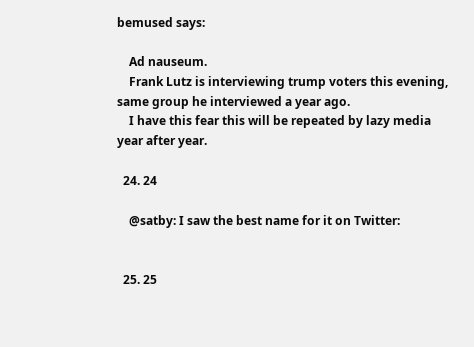bemused says:

    Ad nauseum.
    Frank Lutz is interviewing trump voters this evening, same group he interviewed a year ago.
    I have this fear this will be repeated by lazy media year after year.

  24. 24

    @satby: I saw the best name for it on Twitter:


  25. 25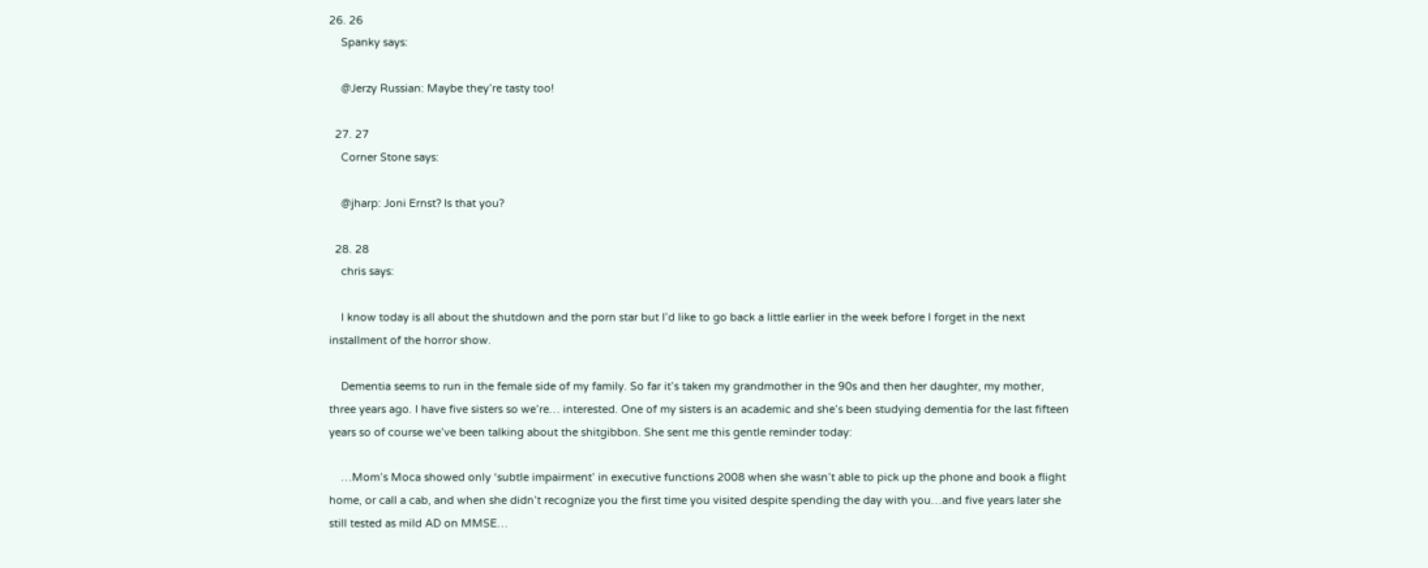26. 26
    Spanky says:

    @Jerzy Russian: Maybe they’re tasty too!

  27. 27
    Corner Stone says:

    @jharp: Joni Ernst? Is that you?

  28. 28
    chris says:

    I know today is all about the shutdown and the porn star but I’d like to go back a little earlier in the week before I forget in the next installment of the horror show.

    Dementia seems to run in the female side of my family. So far it’s taken my grandmother in the 90s and then her daughter, my mother, three years ago. I have five sisters so we’re… interested. One of my sisters is an academic and she’s been studying dementia for the last fifteen years so of course we’ve been talking about the shitgibbon. She sent me this gentle reminder today:

    …Mom’s Moca showed only ‘subtle impairment’ in executive functions 2008 when she wasn’t able to pick up the phone and book a flight home, or call a cab, and when she didn’t recognize you the first time you visited despite spending the day with you…and five years later she still tested as mild AD on MMSE…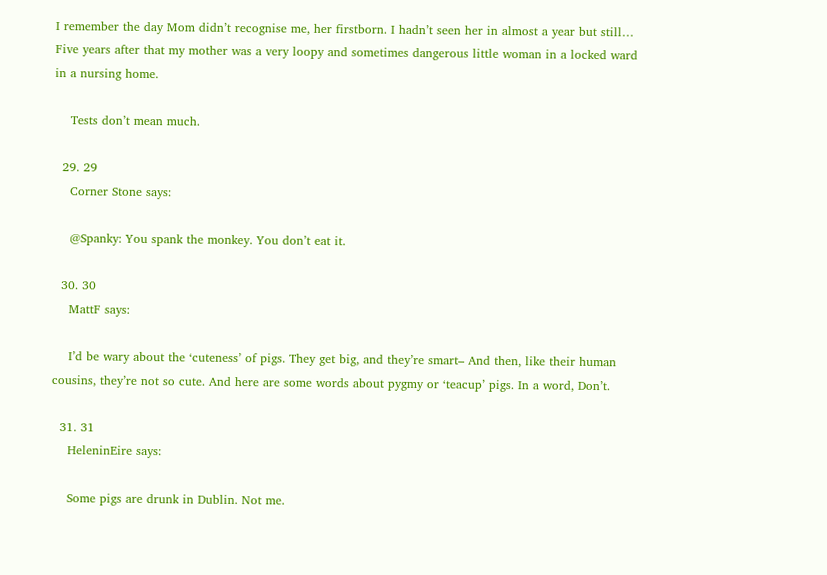I remember the day Mom didn’t recognise me, her firstborn. I hadn’t seen her in almost a year but still… Five years after that my mother was a very loopy and sometimes dangerous little woman in a locked ward in a nursing home.

    Tests don’t mean much.

  29. 29
    Corner Stone says:

    @Spanky: You spank the monkey. You don’t eat it.

  30. 30
    MattF says:

    I’d be wary about the ‘cuteness’ of pigs. They get big, and they’re smart– And then, like their human cousins, they’re not so cute. And here are some words about pygmy or ‘teacup’ pigs. In a word, Don’t.

  31. 31
    HeleninEire says:

    Some pigs are drunk in Dublin. Not me.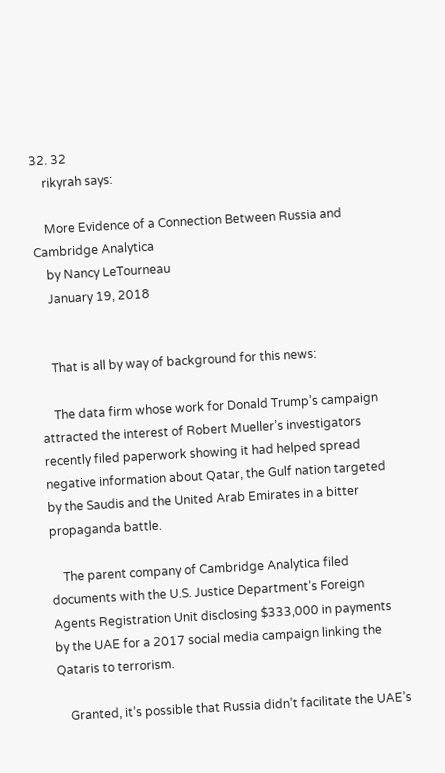32. 32
    rikyrah says:

    More Evidence of a Connection Between Russia and Cambridge Analytica
    by Nancy LeTourneau
    January 19, 2018


    That is all by way of background for this news:

    The data firm whose work for Donald Trump’s campaign attracted the interest of Robert Mueller’s investigators recently filed paperwork showing it had helped spread negative information about Qatar, the Gulf nation targeted by the Saudis and the United Arab Emirates in a bitter propaganda battle.

    The parent company of Cambridge Analytica filed documents with the U.S. Justice Department’s Foreign Agents Registration Unit disclosing $333,000 in payments by the UAE for a 2017 social media campaign linking the Qataris to terrorism.

    Granted, it’s possible that Russia didn’t facilitate the UAE’s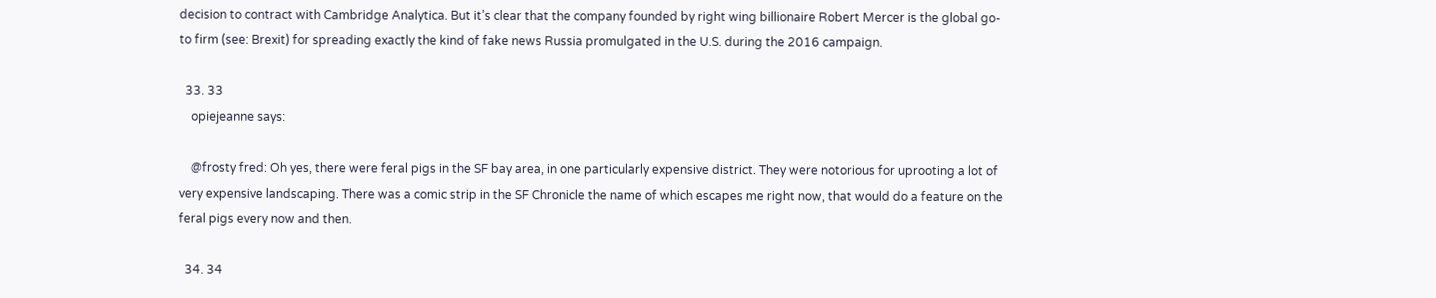decision to contract with Cambridge Analytica. But it’s clear that the company founded by right wing billionaire Robert Mercer is the global go-to firm (see: Brexit) for spreading exactly the kind of fake news Russia promulgated in the U.S. during the 2016 campaign.

  33. 33
    opiejeanne says:

    @frosty fred: Oh yes, there were feral pigs in the SF bay area, in one particularly expensive district. They were notorious for uprooting a lot of very expensive landscaping. There was a comic strip in the SF Chronicle the name of which escapes me right now, that would do a feature on the feral pigs every now and then.

  34. 34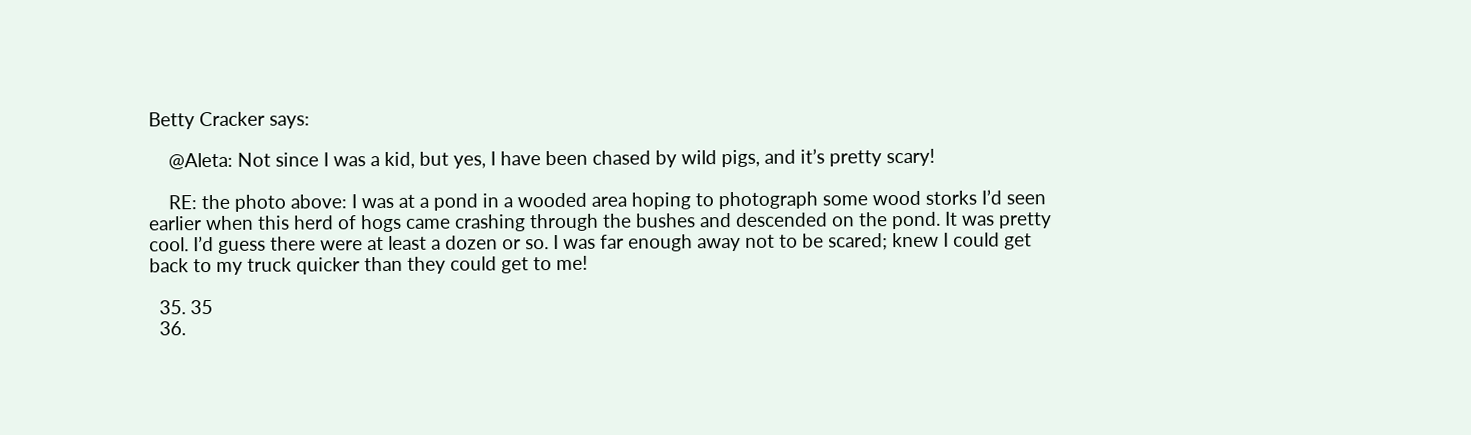Betty Cracker says:

    @Aleta: Not since I was a kid, but yes, I have been chased by wild pigs, and it’s pretty scary!

    RE: the photo above: I was at a pond in a wooded area hoping to photograph some wood storks I’d seen earlier when this herd of hogs came crashing through the bushes and descended on the pond. It was pretty cool. I’d guess there were at least a dozen or so. I was far enough away not to be scared; knew I could get back to my truck quicker than they could get to me!

  35. 35
  36.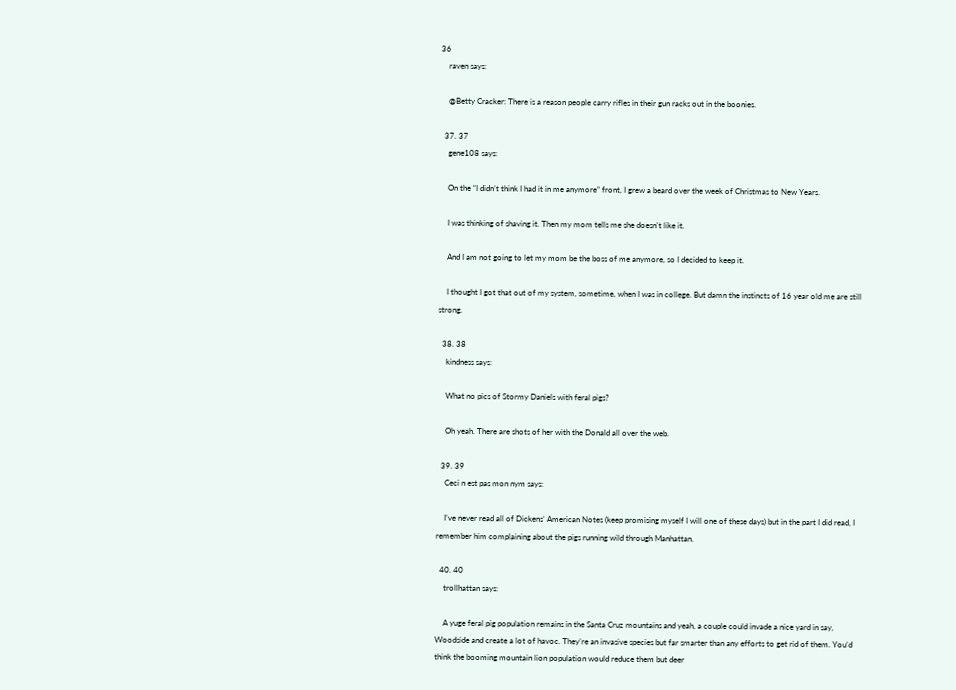36
    raven says:

    @Betty Cracker: There is a reason people carry rifles in their gun racks out in the boonies.

  37. 37
    gene108 says:

    On the “I didn’t think I had it in me anymore” front, I grew a beard over the week of Christmas to New Years.

    I was thinking of shaving it. Then my mom tells me she doesn’t like it.

    And I am not going to let my mom be the boss of me anymore, so I decided to keep it.

    I thought I got that out of my system, sometime, when I was in college. But damn the instincts of 16 year old me are still strong.

  38. 38
    kindness says:

    What no pics of Stormy Daniels with feral pigs?

    Oh yeah. There are shots of her with the Donald all over the web.

  39. 39
    Ceci n est pas mon nym says:

    I’ve never read all of Dickens’ American Notes (keep promising myself I will one of these days) but in the part I did read, I remember him complaining about the pigs running wild through Manhattan.

  40. 40
    trollhattan says:

    A yuge feral pig population remains in the Santa Cruz mountains and yeah, a couple could invade a nice yard in say, Woodside and create a lot of havoc. They’re an invasive species but far smarter than any efforts to get rid of them. You’d think the booming mountain lion population would reduce them but deer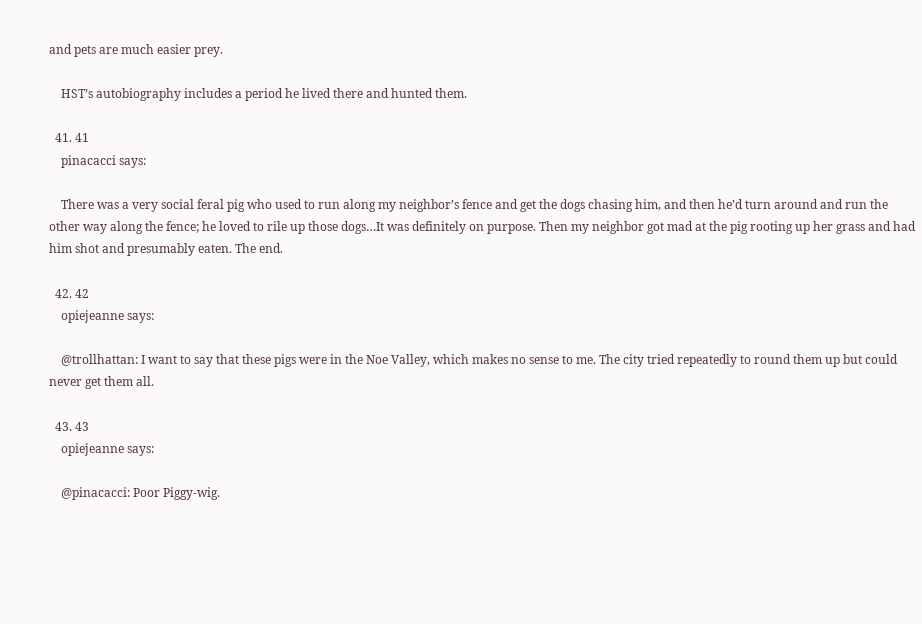and pets are much easier prey.

    HST’s autobiography includes a period he lived there and hunted them.

  41. 41
    pinacacci says:

    There was a very social feral pig who used to run along my neighbor’s fence and get the dogs chasing him, and then he’d turn around and run the other way along the fence; he loved to rile up those dogs…It was definitely on purpose. Then my neighbor got mad at the pig rooting up her grass and had him shot and presumably eaten. The end.

  42. 42
    opiejeanne says:

    @trollhattan: I want to say that these pigs were in the Noe Valley, which makes no sense to me. The city tried repeatedly to round them up but could never get them all.

  43. 43
    opiejeanne says:

    @pinacacci: Poor Piggy-wig.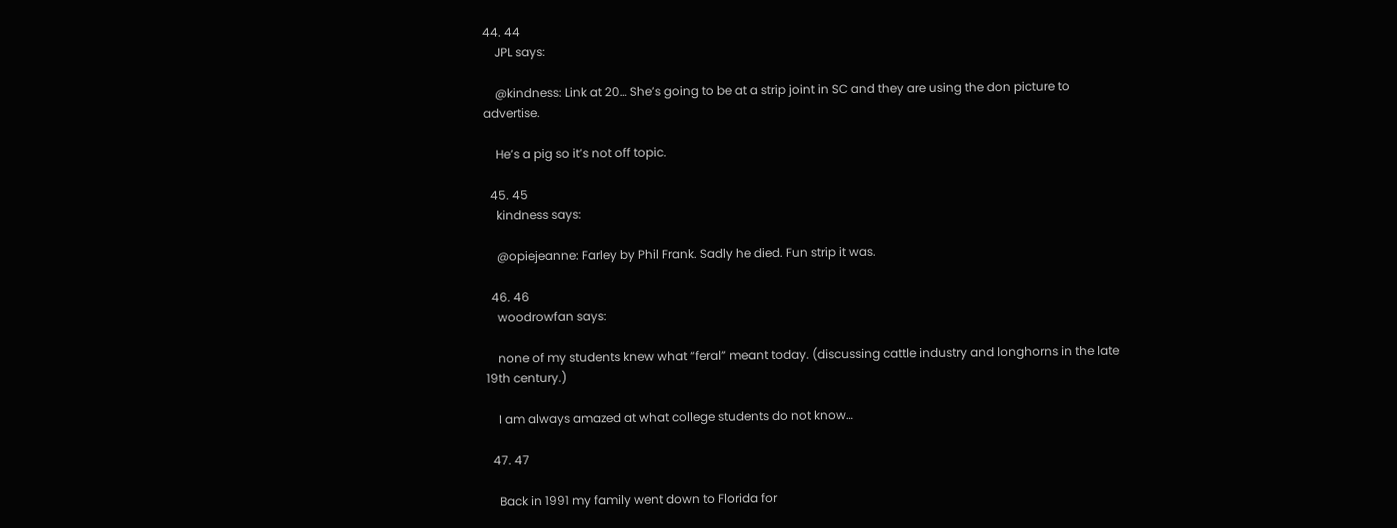44. 44
    JPL says:

    @kindness: Link at 20… She’s going to be at a strip joint in SC and they are using the don picture to advertise.

    He’s a pig so it’s not off topic.

  45. 45
    kindness says:

    @opiejeanne: Farley by Phil Frank. Sadly he died. Fun strip it was.

  46. 46
    woodrowfan says:

    none of my students knew what “feral” meant today. (discussing cattle industry and longhorns in the late 19th century.)

    I am always amazed at what college students do not know…

  47. 47

    Back in 1991 my family went down to Florida for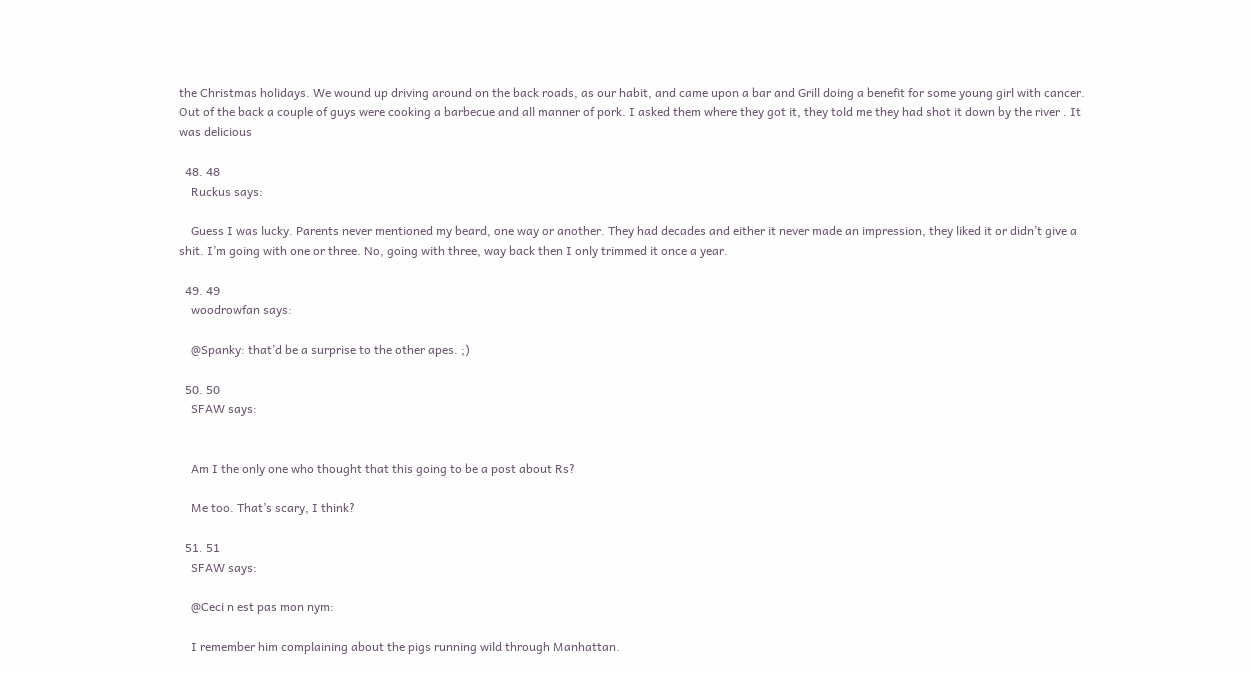the Christmas holidays. We wound up driving around on the back roads, as our habit, and came upon a bar and Grill doing a benefit for some young girl with cancer. Out of the back a couple of guys were cooking a barbecue and all manner of pork. I asked them where they got it, they told me they had shot it down by the river . It was delicious

  48. 48
    Ruckus says:

    Guess I was lucky. Parents never mentioned my beard, one way or another. They had decades and either it never made an impression, they liked it or didn’t give a shit. I’m going with one or three. No, going with three, way back then I only trimmed it once a year.

  49. 49
    woodrowfan says:

    @Spanky: that’d be a surprise to the other apes. ;)

  50. 50
    SFAW says:


    Am I the only one who thought that this going to be a post about Rs?

    Me too. That’s scary, I think?

  51. 51
    SFAW says:

    @Ceci n est pas mon nym:

    I remember him complaining about the pigs running wild through Manhattan.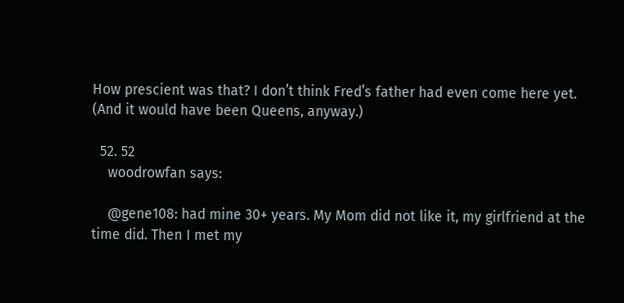How prescient was that? I don’t think Fred’s father had even come here yet. (And it would have been Queens, anyway.)

  52. 52
    woodrowfan says:

    @gene108: had mine 30+ years. My Mom did not like it, my girlfriend at the time did. Then I met my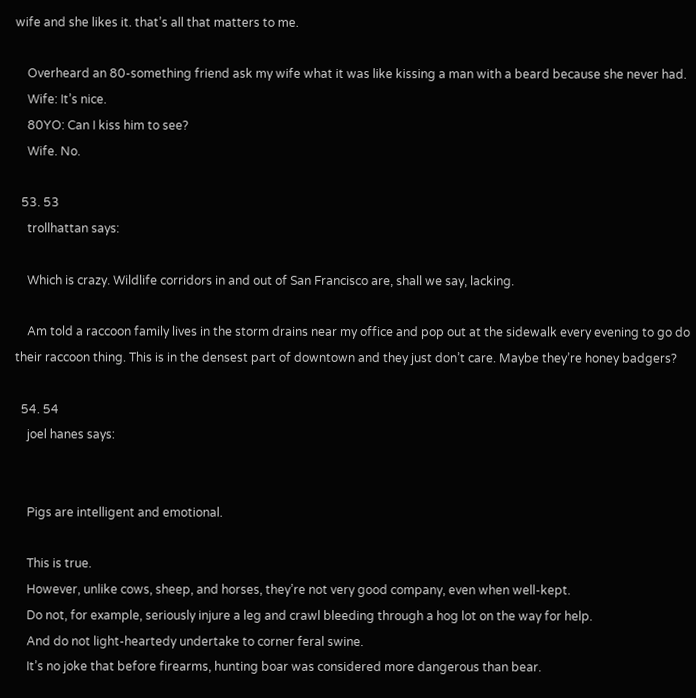wife and she likes it. that’s all that matters to me.

    Overheard an 80-something friend ask my wife what it was like kissing a man with a beard because she never had.
    Wife: It’s nice.
    80YO: Can I kiss him to see?
    Wife. No.

  53. 53
    trollhattan says:

    Which is crazy. Wildlife corridors in and out of San Francisco are, shall we say, lacking.

    Am told a raccoon family lives in the storm drains near my office and pop out at the sidewalk every evening to go do their raccoon thing. This is in the densest part of downtown and they just don’t care. Maybe they’re honey badgers?

  54. 54
    joel hanes says:


    Pigs are intelligent and emotional.

    This is true.
    However, unlike cows, sheep, and horses, they’re not very good company, even when well-kept.
    Do not, for example, seriously injure a leg and crawl bleeding through a hog lot on the way for help.
    And do not light-heartedy undertake to corner feral swine.
    It’s no joke that before firearms, hunting boar was considered more dangerous than bear.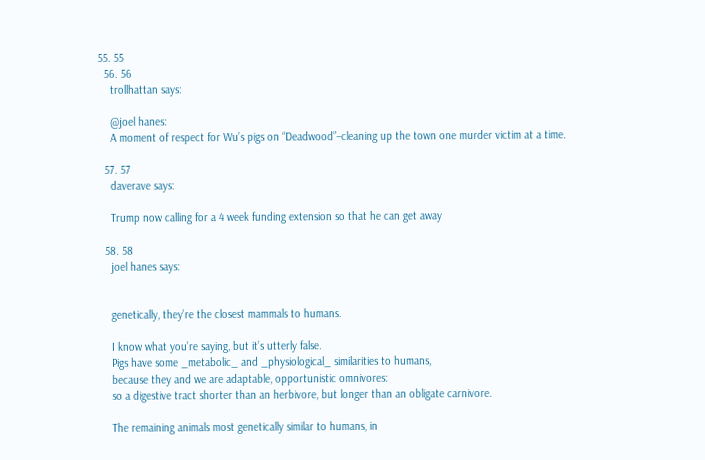55. 55
  56. 56
    trollhattan says:

    @joel hanes:
    A moment of respect for Wu’s pigs on “Deadwood”–cleaning up the town one murder victim at a time.

  57. 57
    daverave says:

    Trump now calling for a 4 week funding extension so that he can get away

  58. 58
    joel hanes says:


    genetically, they’re the closest mammals to humans.

    I know what you’re saying, but it’s utterly false.
    Pigs have some _metabolic_ and _physiological_ similarities to humans,
    because they and we are adaptable, opportunistic omnivores:
    so a digestive tract shorter than an herbivore, but longer than an obligate carnivore.

    The remaining animals most genetically similar to humans, in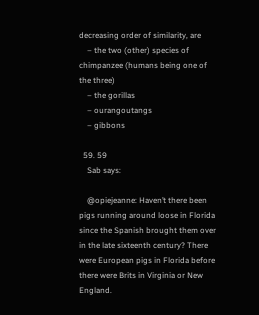decreasing order of similarity, are
    – the two (other) species of chimpanzee (humans being one of the three)
    – the gorillas
    – ourangoutangs
    – gibbons

  59. 59
    Sab says:

    @opiejeanne: Haven’t there been pigs running around loose in Florida since the Spanish brought them over in the late sixteenth century? There were European pigs in Florida before there were Brits in Virginia or New England.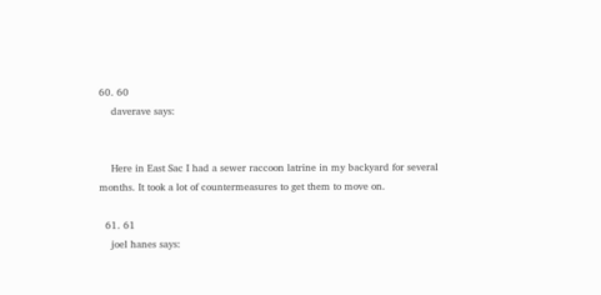60. 60
    daverave says:


    Here in East Sac I had a sewer raccoon latrine in my backyard for several months. It took a lot of countermeasures to get them to move on.

  61. 61
    joel hanes says: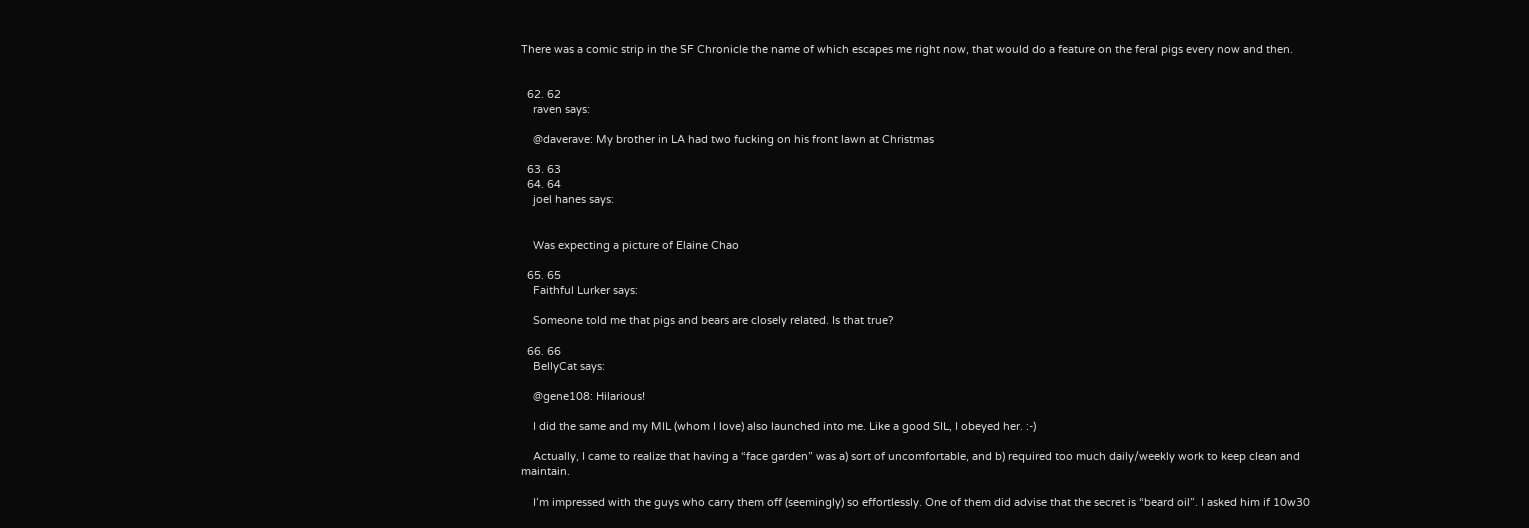There was a comic strip in the SF Chronicle the name of which escapes me right now, that would do a feature on the feral pigs every now and then.


  62. 62
    raven says:

    @daverave: My brother in LA had two fucking on his front lawn at Christmas

  63. 63
  64. 64
    joel hanes says:


    Was expecting a picture of Elaine Chao

  65. 65
    Faithful Lurker says:

    Someone told me that pigs and bears are closely related. Is that true?

  66. 66
    BellyCat says:

    @gene108: Hilarious!

    I did the same and my MIL (whom I love) also launched into me. Like a good SIL, I obeyed her. :-)

    Actually, I came to realize that having a “face garden” was a) sort of uncomfortable, and b) required too much daily/weekly work to keep clean and maintain.

    I’m impressed with the guys who carry them off (seemingly) so effortlessly. One of them did advise that the secret is “beard oil”. I asked him if 10w30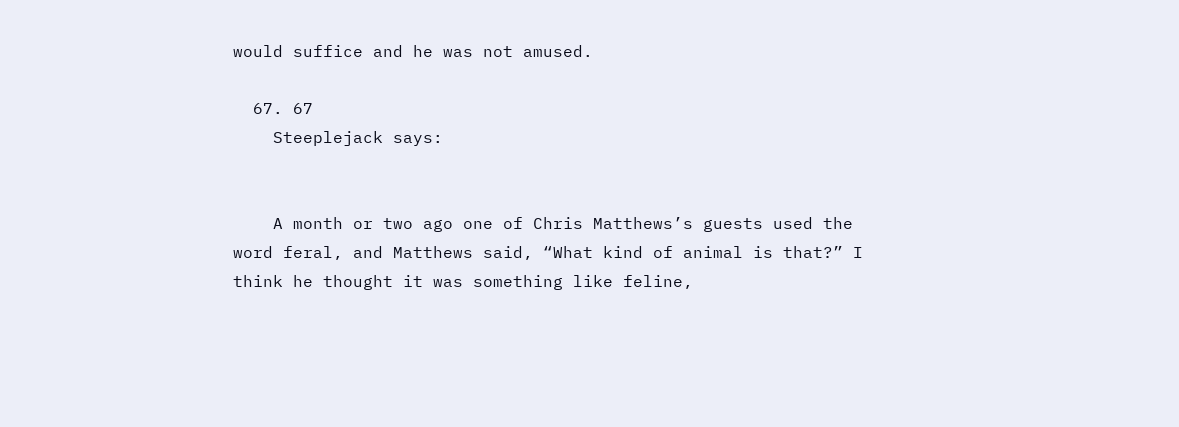would suffice and he was not amused.

  67. 67
    Steeplejack says:


    A month or two ago one of Chris Matthews’s guests used the word feral, and Matthews said, “What kind of animal is that?” I think he thought it was something like feline,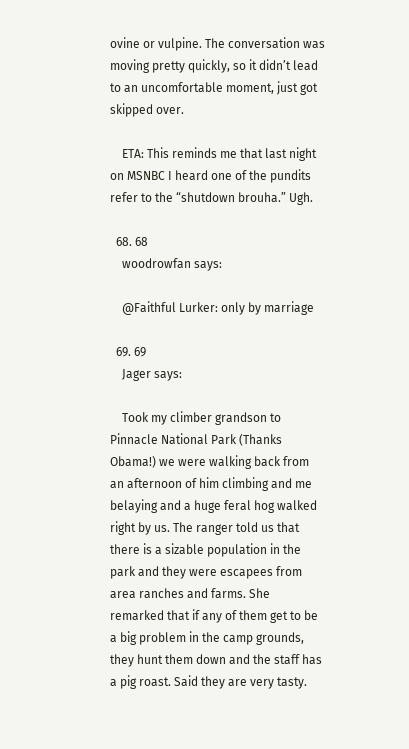ovine or vulpine. The conversation was moving pretty quickly, so it didn’t lead to an uncomfortable moment, just got skipped over.

    ETA: This reminds me that last night on MSNBC I heard one of the pundits refer to the “shutdown brouha.” Ugh.

  68. 68
    woodrowfan says:

    @Faithful Lurker: only by marriage

  69. 69
    Jager says:

    Took my climber grandson to Pinnacle National Park (Thanks Obama!) we were walking back from an afternoon of him climbing and me belaying and a huge feral hog walked right by us. The ranger told us that there is a sizable population in the park and they were escapees from area ranches and farms. She remarked that if any of them get to be a big problem in the camp grounds, they hunt them down and the staff has a pig roast. Said they are very tasty.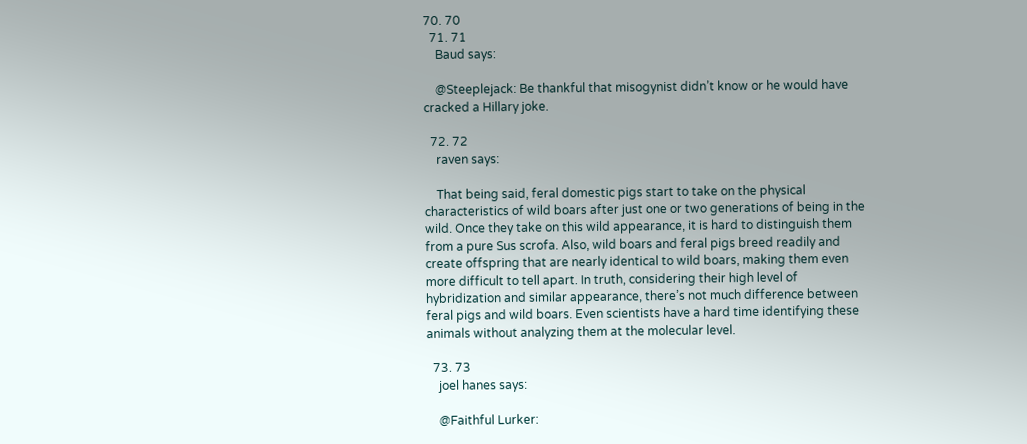70. 70
  71. 71
    Baud says:

    @Steeplejack: Be thankful that misogynist didn’t know or he would have cracked a Hillary joke.

  72. 72
    raven says:

    That being said, feral domestic pigs start to take on the physical characteristics of wild boars after just one or two generations of being in the wild. Once they take on this wild appearance, it is hard to distinguish them from a pure Sus scrofa. Also, wild boars and feral pigs breed readily and create offspring that are nearly identical to wild boars, making them even more difficult to tell apart. In truth, considering their high level of hybridization and similar appearance, there’s not much difference between feral pigs and wild boars. Even scientists have a hard time identifying these animals without analyzing them at the molecular level.

  73. 73
    joel hanes says:

    @Faithful Lurker: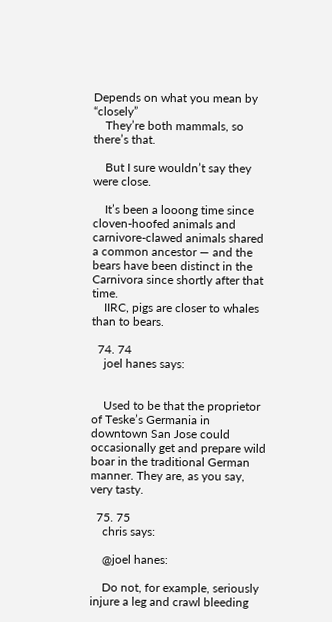Depends on what you mean by “closely”
    They’re both mammals, so there’s that.

    But I sure wouldn’t say they were close.

    It’s been a looong time since cloven-hoofed animals and carnivore-clawed animals shared a common ancestor — and the bears have been distinct in the Carnivora since shortly after that time.
    IIRC, pigs are closer to whales than to bears.

  74. 74
    joel hanes says:


    Used to be that the proprietor of Teske’s Germania in downtown San Jose could occasionally get and prepare wild boar in the traditional German manner. They are, as you say, very tasty.

  75. 75
    chris says:

    @joel hanes:

    Do not, for example, seriously injure a leg and crawl bleeding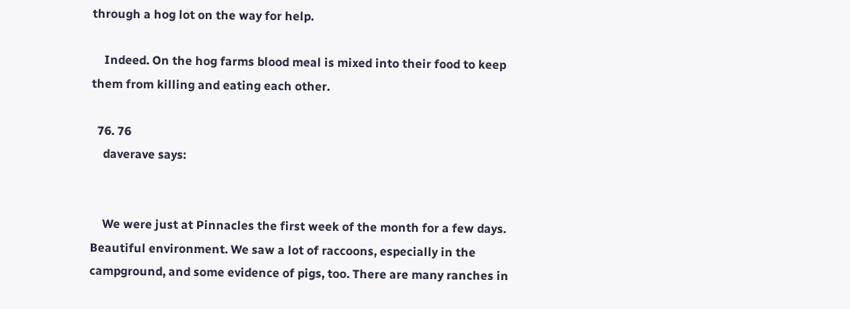through a hog lot on the way for help.

    Indeed. On the hog farms blood meal is mixed into their food to keep them from killing and eating each other.

  76. 76
    daverave says:


    We were just at Pinnacles the first week of the month for a few days. Beautiful environment. We saw a lot of raccoons, especially in the campground, and some evidence of pigs, too. There are many ranches in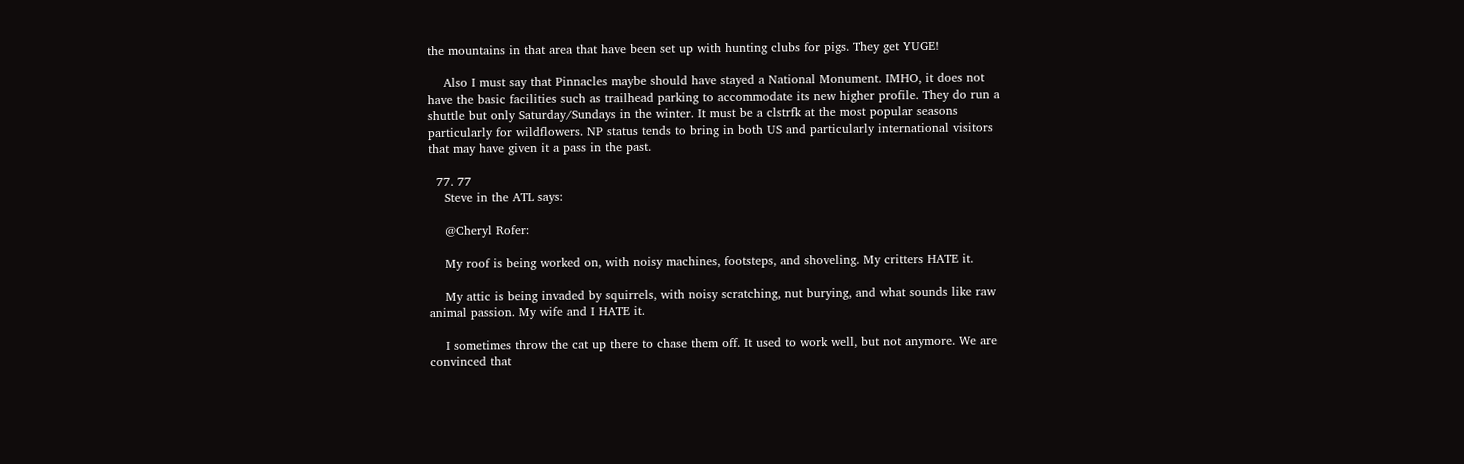the mountains in that area that have been set up with hunting clubs for pigs. They get YUGE!

    Also I must say that Pinnacles maybe should have stayed a National Monument. IMHO, it does not have the basic facilities such as trailhead parking to accommodate its new higher profile. They do run a shuttle but only Saturday/Sundays in the winter. It must be a clstrfk at the most popular seasons particularly for wildflowers. NP status tends to bring in both US and particularly international visitors that may have given it a pass in the past.

  77. 77
    Steve in the ATL says:

    @Cheryl Rofer:

    My roof is being worked on, with noisy machines, footsteps, and shoveling. My critters HATE it.

    My attic is being invaded by squirrels, with noisy scratching, nut burying, and what sounds like raw animal passion. My wife and I HATE it.

    I sometimes throw the cat up there to chase them off. It used to work well, but not anymore. We are convinced that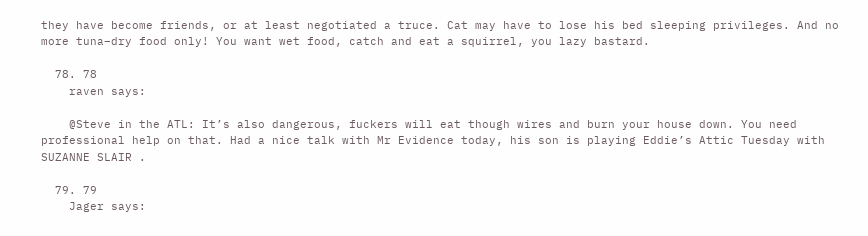they have become friends, or at least negotiated a truce. Cat may have to lose his bed sleeping privileges. And no more tuna–dry food only! You want wet food, catch and eat a squirrel, you lazy bastard.

  78. 78
    raven says:

    @Steve in the ATL: It’s also dangerous, fuckers will eat though wires and burn your house down. You need professional help on that. Had a nice talk with Mr Evidence today, his son is playing Eddie’s Attic Tuesday with SUZANNE SLAIR .

  79. 79
    Jager says: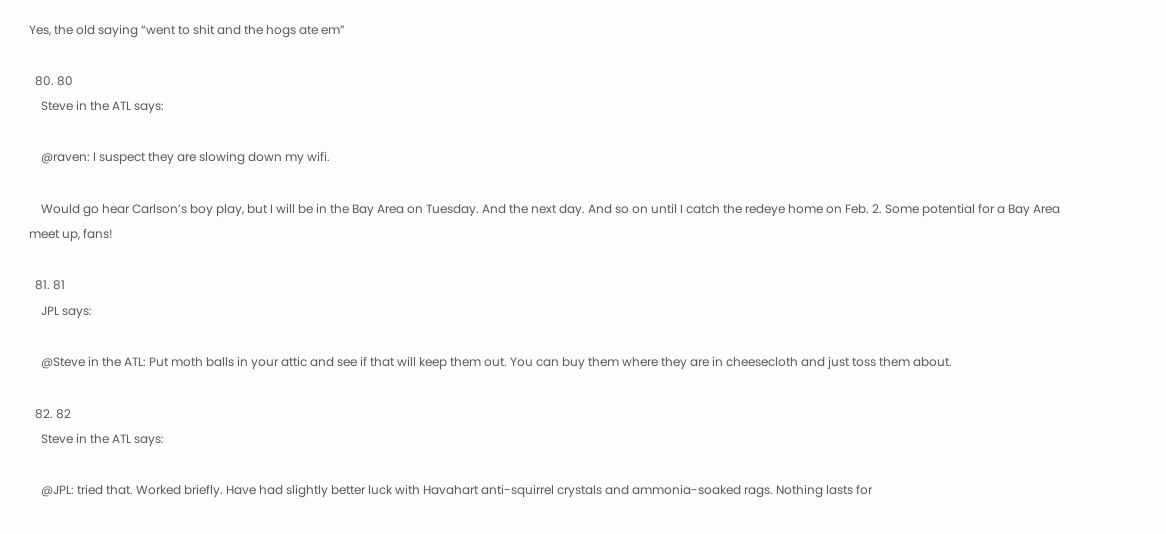Yes, the old saying “went to shit and the hogs ate em”

  80. 80
    Steve in the ATL says:

    @raven: I suspect they are slowing down my wifi.

    Would go hear Carlson’s boy play, but I will be in the Bay Area on Tuesday. And the next day. And so on until I catch the redeye home on Feb. 2. Some potential for a Bay Area meet up, fans!

  81. 81
    JPL says:

    @Steve in the ATL: Put moth balls in your attic and see if that will keep them out. You can buy them where they are in cheesecloth and just toss them about.

  82. 82
    Steve in the ATL says:

    @JPL: tried that. Worked briefly. Have had slightly better luck with Havahart anti-squirrel crystals and ammonia-soaked rags. Nothing lasts for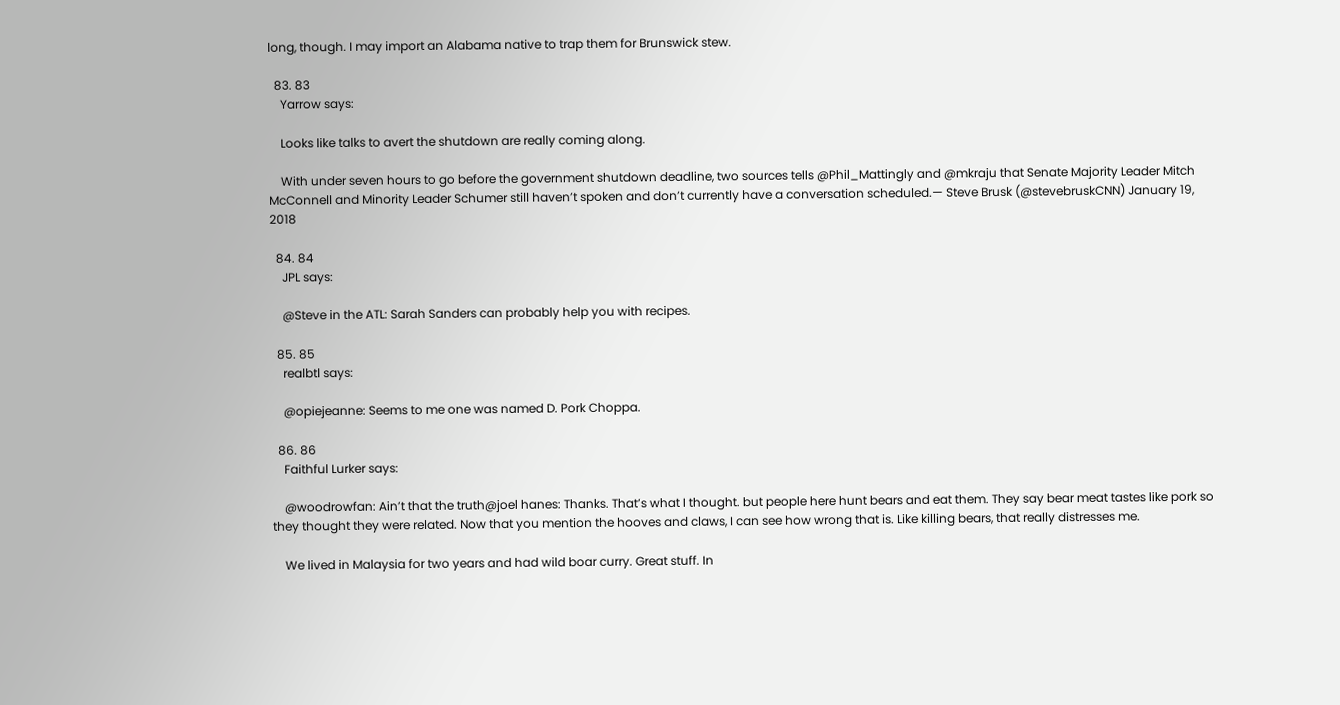long, though. I may import an Alabama native to trap them for Brunswick stew.

  83. 83
    Yarrow says:

    Looks like talks to avert the shutdown are really coming along.

    With under seven hours to go before the government shutdown deadline, two sources tells @Phil_Mattingly and @mkraju that Senate Majority Leader Mitch McConnell and Minority Leader Schumer still haven’t spoken and don’t currently have a conversation scheduled.— Steve Brusk (@stevebruskCNN) January 19, 2018

  84. 84
    JPL says:

    @Steve in the ATL: Sarah Sanders can probably help you with recipes.

  85. 85
    realbtl says:

    @opiejeanne: Seems to me one was named D. Pork Choppa.

  86. 86
    Faithful Lurker says:

    @woodrowfan: Ain’t that the truth@joel hanes: Thanks. That’s what I thought. but people here hunt bears and eat them. They say bear meat tastes like pork so they thought they were related. Now that you mention the hooves and claws, I can see how wrong that is. Like killing bears, that really distresses me.

    We lived in Malaysia for two years and had wild boar curry. Great stuff. In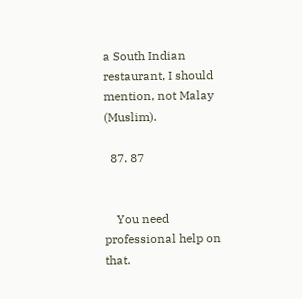a South Indian restaurant, I should mention, not Malay (Muslim).

  87. 87


    You need professional help on that.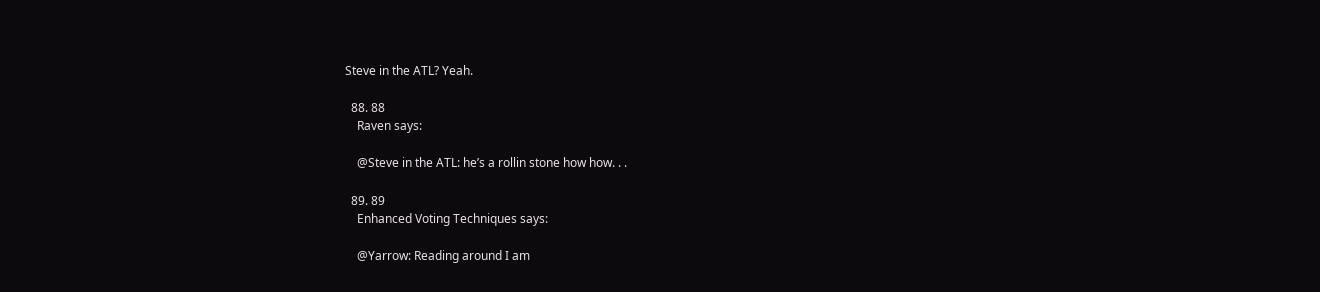Steve in the ATL? Yeah.

  88. 88
    Raven says:

    @Steve in the ATL: he’s a rollin stone how how. . .

  89. 89
    Enhanced Voting Techniques says:

    @Yarrow: Reading around I am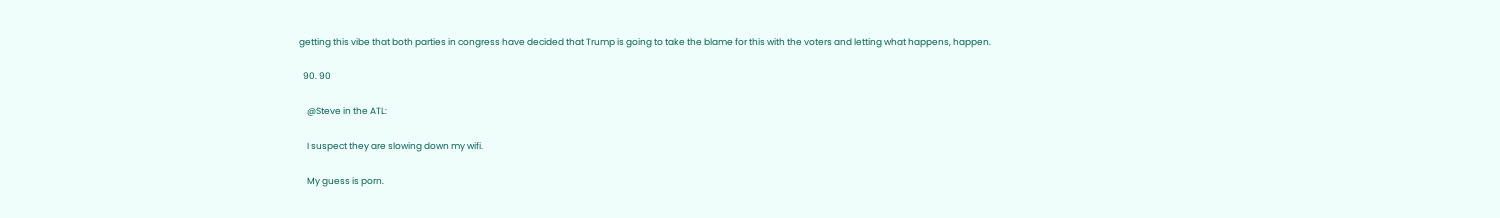getting this vibe that both parties in congress have decided that Trump is going to take the blame for this with the voters and letting what happens, happen.

  90. 90

    @Steve in the ATL:

    I suspect they are slowing down my wifi.

    My guess is porn.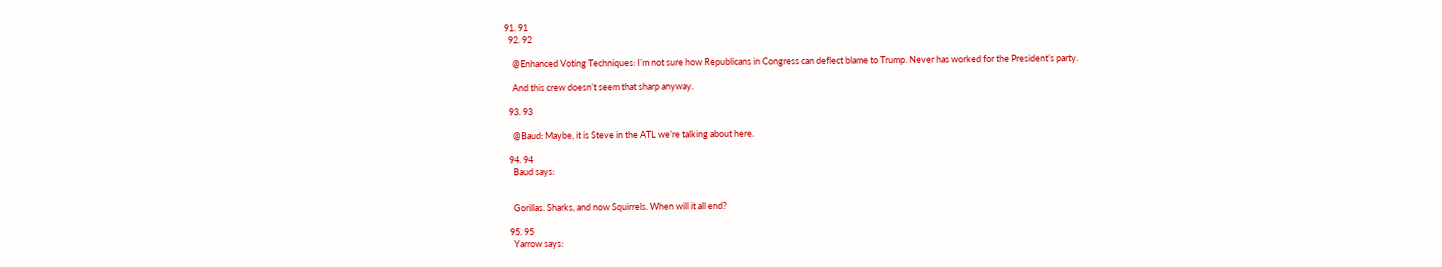91. 91
  92. 92

    @Enhanced Voting Techniques: I’m not sure how Republicans in Congress can deflect blame to Trump. Never has worked for the President’s party.

    And this crew doesn’t seem that sharp anyway.

  93. 93

    @Baud: Maybe, it is Steve in the ATL we’re talking about here.

  94. 94
    Baud says:


    Gorillas. Sharks, and now Squirrels. When will it all end?

  95. 95
    Yarrow says: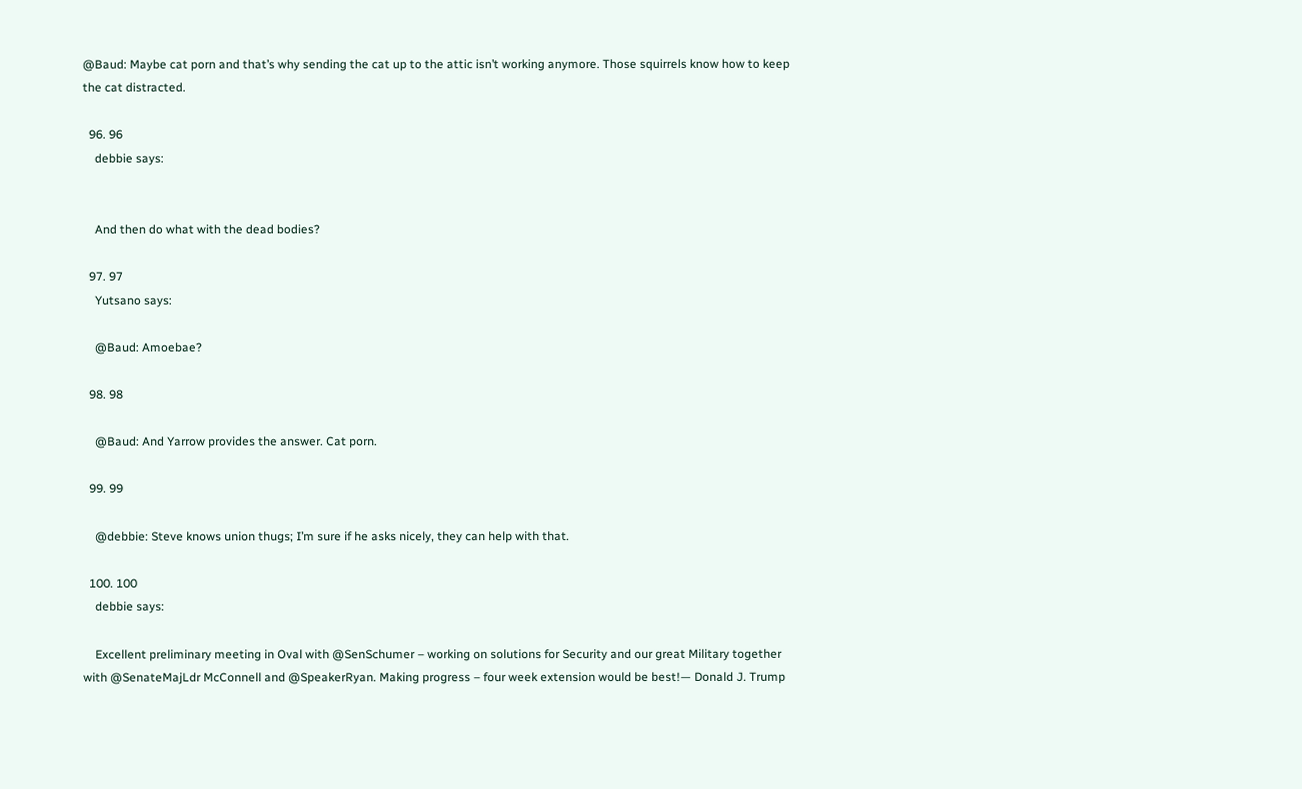@Baud: Maybe cat porn and that’s why sending the cat up to the attic isn’t working anymore. Those squirrels know how to keep the cat distracted.

  96. 96
    debbie says:


    And then do what with the dead bodies?

  97. 97
    Yutsano says:

    @Baud: Amoebae?

  98. 98

    @Baud: And Yarrow provides the answer. Cat porn.

  99. 99

    @debbie: Steve knows union thugs; I’m sure if he asks nicely, they can help with that.

  100. 100
    debbie says:

    Excellent preliminary meeting in Oval with @SenSchumer – working on solutions for Security and our great Military together with @SenateMajLdr McConnell and @SpeakerRyan. Making progress – four week extension would be best!— Donald J. Trump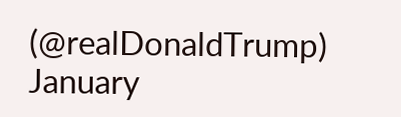(@realDonaldTrump) January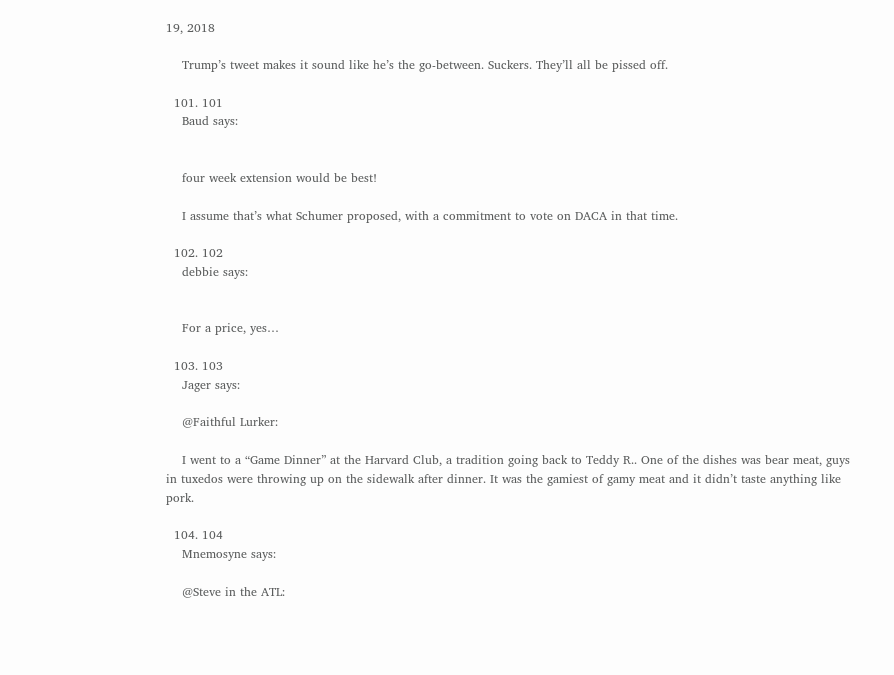19, 2018

    Trump’s tweet makes it sound like he’s the go-between. Suckers. They’ll all be pissed off.

  101. 101
    Baud says:


    four week extension would be best!

    I assume that’s what Schumer proposed, with a commitment to vote on DACA in that time.

  102. 102
    debbie says:


    For a price, yes…

  103. 103
    Jager says:

    @Faithful Lurker:

    I went to a “Game Dinner” at the Harvard Club, a tradition going back to Teddy R.. One of the dishes was bear meat, guys in tuxedos were throwing up on the sidewalk after dinner. It was the gamiest of gamy meat and it didn’t taste anything like pork.

  104. 104
    Mnemosyne says:

    @Steve in the ATL: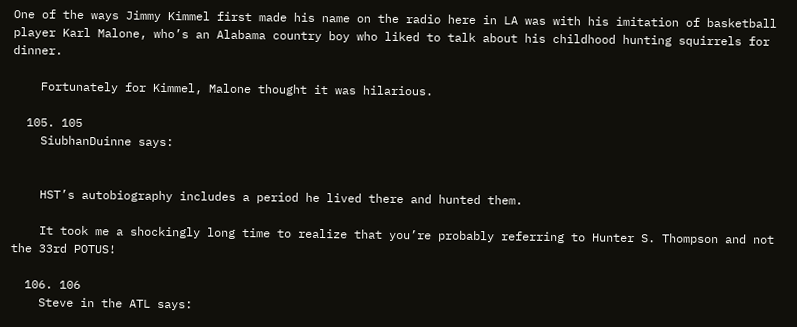One of the ways Jimmy Kimmel first made his name on the radio here in LA was with his imitation of basketball player Karl Malone, who’s an Alabama country boy who liked to talk about his childhood hunting squirrels for dinner.

    Fortunately for Kimmel, Malone thought it was hilarious.

  105. 105
    SiubhanDuinne says:


    HST’s autobiography includes a period he lived there and hunted them.

    It took me a shockingly long time to realize that you’re probably referring to Hunter S. Thompson and not the 33rd POTUS!

  106. 106
    Steve in the ATL says: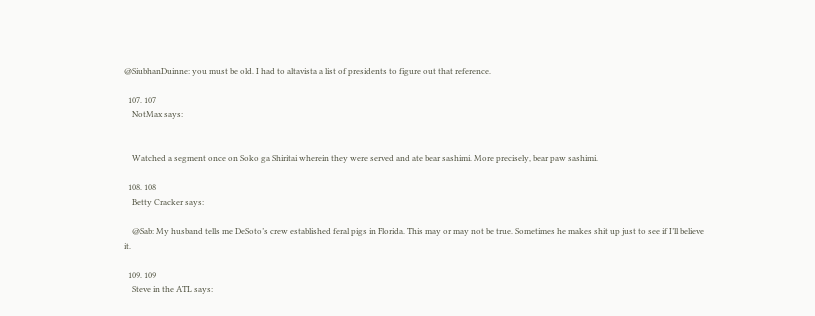@SiubhanDuinne: you must be old. I had to altavista a list of presidents to figure out that reference.

  107. 107
    NotMax says:


    Watched a segment once on Soko ga Shiritai wherein they were served and ate bear sashimi. More precisely, bear paw sashimi.

  108. 108
    Betty Cracker says:

    @Sab: My husband tells me DeSoto’s crew established feral pigs in Florida. This may or may not be true. Sometimes he makes shit up just to see if I’ll believe it.

  109. 109
    Steve in the ATL says: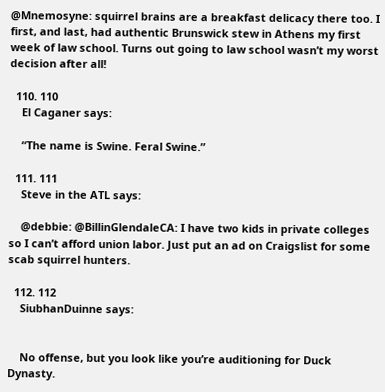@Mnemosyne: squirrel brains are a breakfast delicacy there too. I first, and last, had authentic Brunswick stew in Athens my first week of law school. Turns out going to law school wasn’t my worst decision after all!

  110. 110
    El Caganer says:

    “The name is Swine. Feral Swine.”

  111. 111
    Steve in the ATL says:

    @debbie: @BillinGlendaleCA: I have two kids in private colleges so I can’t afford union labor. Just put an ad on Craigslist for some scab squirrel hunters.

  112. 112
    SiubhanDuinne says:


    No offense, but you look like you’re auditioning for Duck Dynasty.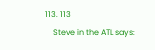113. 113
    Steve in the ATL says: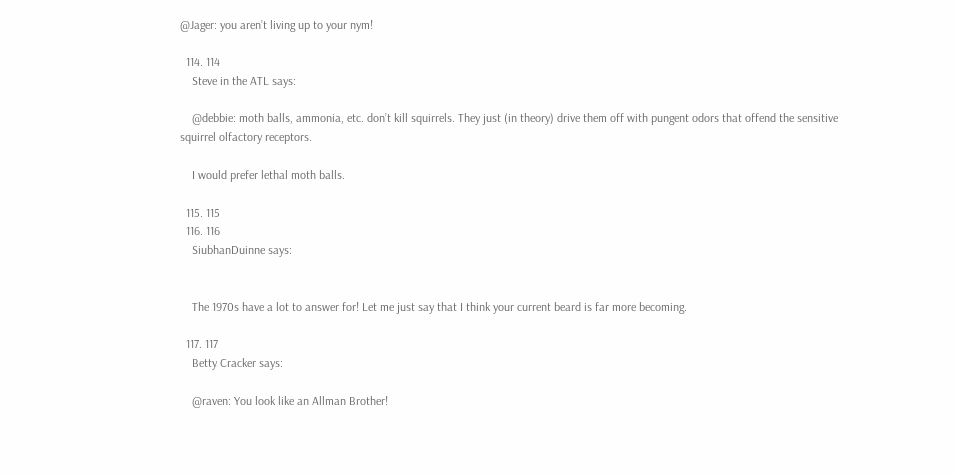@Jager: you aren’t living up to your nym!

  114. 114
    Steve in the ATL says:

    @debbie: moth balls, ammonia, etc. don’t kill squirrels. They just (in theory) drive them off with pungent odors that offend the sensitive squirrel olfactory receptors.

    I would prefer lethal moth balls.

  115. 115
  116. 116
    SiubhanDuinne says:


    The 1970s have a lot to answer for! Let me just say that I think your current beard is far more becoming.

  117. 117
    Betty Cracker says:

    @raven: You look like an Allman Brother!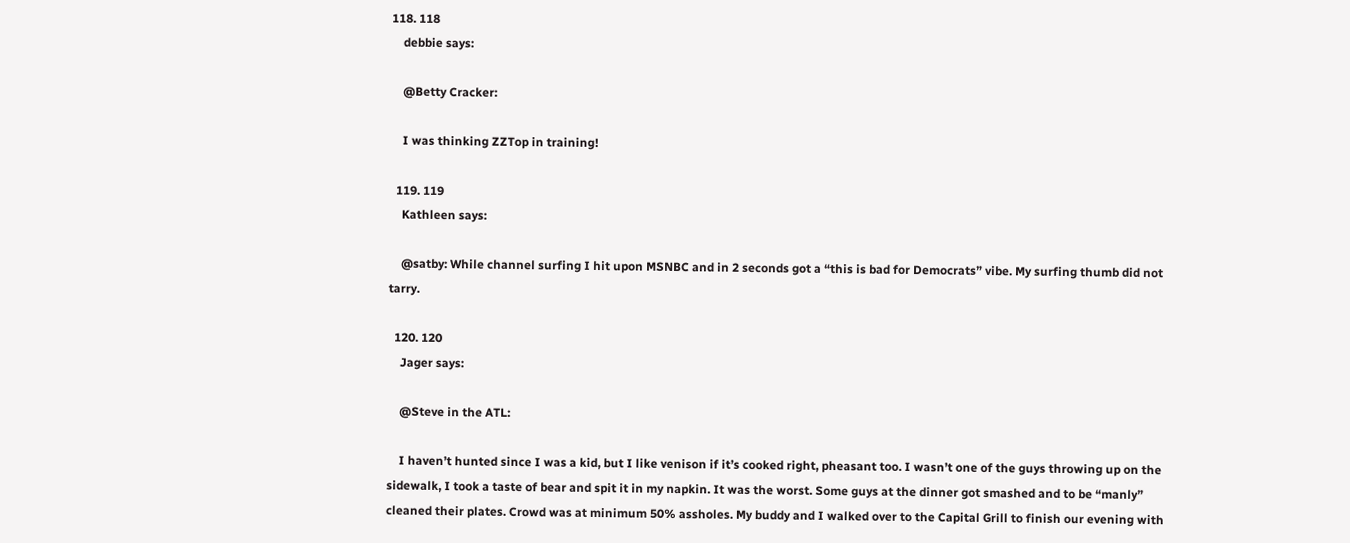118. 118
    debbie says:

    @Betty Cracker:

    I was thinking ZZTop in training!

  119. 119
    Kathleen says:

    @satby: While channel surfing I hit upon MSNBC and in 2 seconds got a “this is bad for Democrats” vibe. My surfing thumb did not tarry.

  120. 120
    Jager says:

    @Steve in the ATL:

    I haven’t hunted since I was a kid, but I like venison if it’s cooked right, pheasant too. I wasn’t one of the guys throwing up on the sidewalk, I took a taste of bear and spit it in my napkin. It was the worst. Some guys at the dinner got smashed and to be “manly” cleaned their plates. Crowd was at minimum 50% assholes. My buddy and I walked over to the Capital Grill to finish our evening with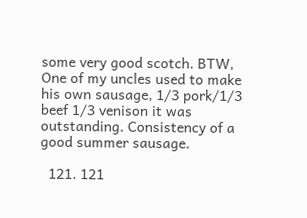some very good scotch. BTW, One of my uncles used to make his own sausage, 1/3 pork/1/3 beef 1/3 venison it was outstanding. Consistency of a good summer sausage.

  121. 121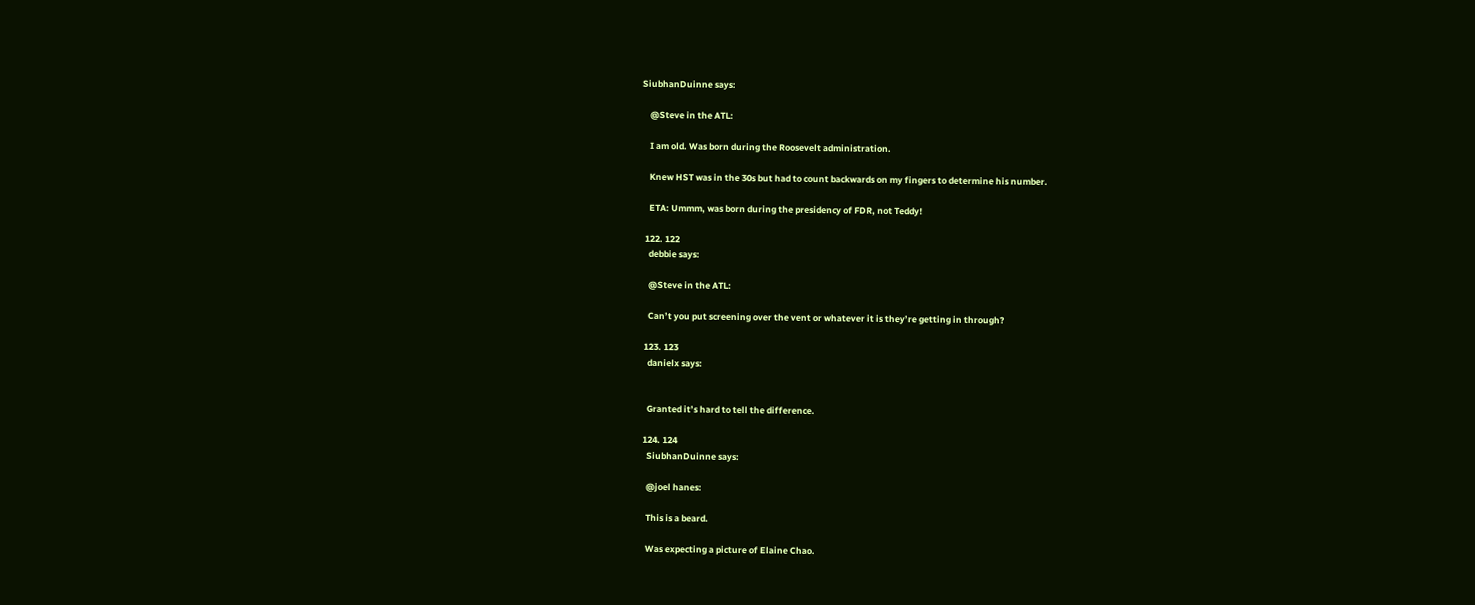SiubhanDuinne says:

    @Steve in the ATL:

    I am old. Was born during the Roosevelt administration.

    Knew HST was in the 30s but had to count backwards on my fingers to determine his number.

    ETA: Ummm, was born during the presidency of FDR, not Teddy!

  122. 122
    debbie says:

    @Steve in the ATL:

    Can’t you put screening over the vent or whatever it is they’re getting in through?

  123. 123
    danielx says:


    Granted it’s hard to tell the difference.

  124. 124
    SiubhanDuinne says:

    @joel hanes:

    This is a beard.

    Was expecting a picture of Elaine Chao.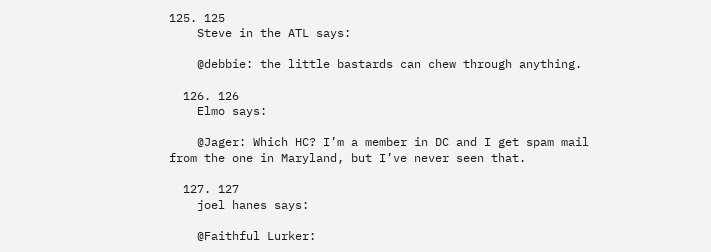125. 125
    Steve in the ATL says:

    @debbie: the little bastards can chew through anything.

  126. 126
    Elmo says:

    @Jager: Which HC? I’m a member in DC and I get spam mail from the one in Maryland, but I’ve never seen that.

  127. 127
    joel hanes says:

    @Faithful Lurker: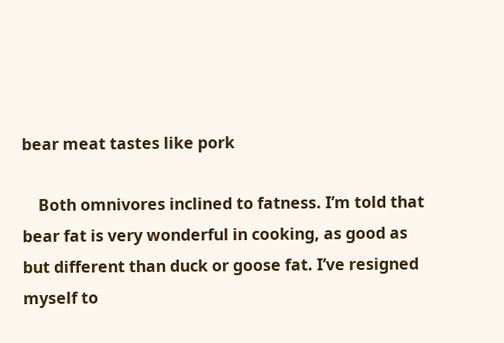bear meat tastes like pork

    Both omnivores inclined to fatness. I’m told that bear fat is very wonderful in cooking, as good as but different than duck or goose fat. I’ve resigned myself to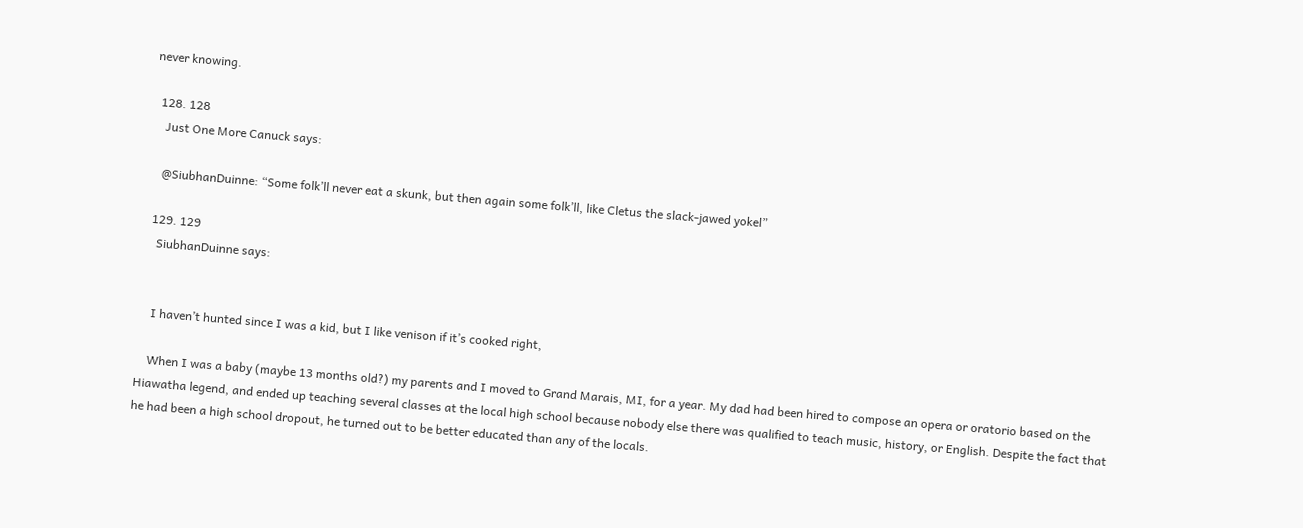never knowing.

  128. 128
    Just One More Canuck says:

    @SiubhanDuinne: “Some folk’ll never eat a skunk, but then again some folk’ll, like Cletus the slack-jawed yokel”

  129. 129
    SiubhanDuinne says:


    I haven’t hunted since I was a kid, but I like venison if it’s cooked right,

    When I was a baby (maybe 13 months old?) my parents and I moved to Grand Marais, MI, for a year. My dad had been hired to compose an opera or oratorio based on the Hiawatha legend, and ended up teaching several classes at the local high school because nobody else there was qualified to teach music, history, or English. Despite the fact that he had been a high school dropout, he turned out to be better educated than any of the locals.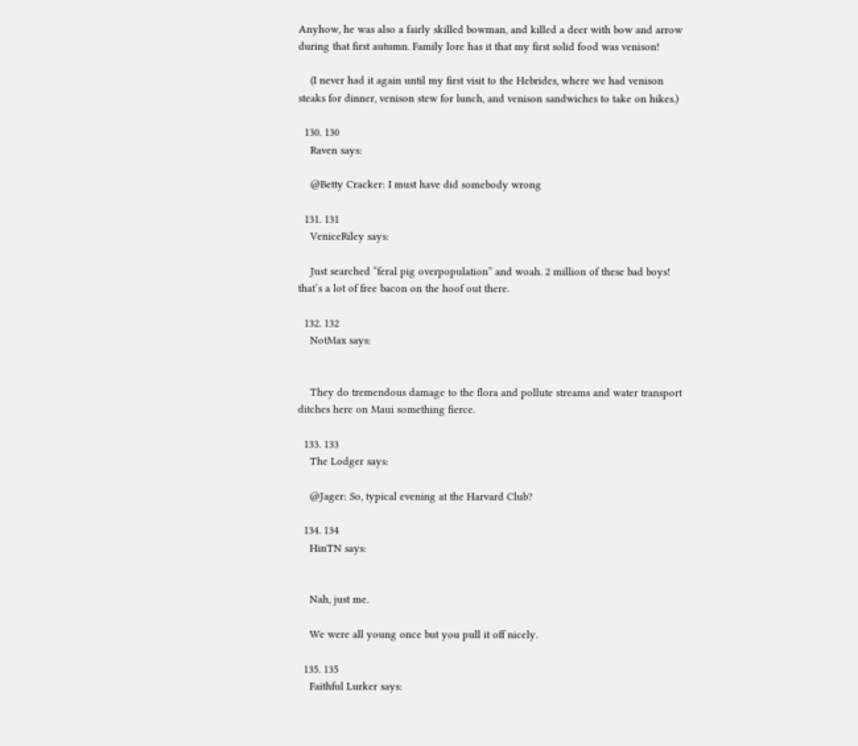Anyhow, he was also a fairly skilled bowman, and killed a deer with bow and arrow during that first autumn. Family lore has it that my first solid food was venison!

    (I never had it again until my first visit to the Hebrides, where we had venison steaks for dinner, venison stew for lunch, and venison sandwiches to take on hikes.)

  130. 130
    Raven says:

    @Betty Cracker: I must have did somebody wrong

  131. 131
    VeniceRiley says:

    Just searched “feral pig overpopulation” and woah. 2 million of these bad boys! that’s a lot of free bacon on the hoof out there.

  132. 132
    NotMax says:


    They do tremendous damage to the flora and pollute streams and water transport ditches here on Maui something fierce.

  133. 133
    The Lodger says:

    @Jager: So, typical evening at the Harvard Club?

  134. 134
    HinTN says:


    Nah, just me.

    We were all young once but you pull it off nicely.

  135. 135
    Faithful Lurker says: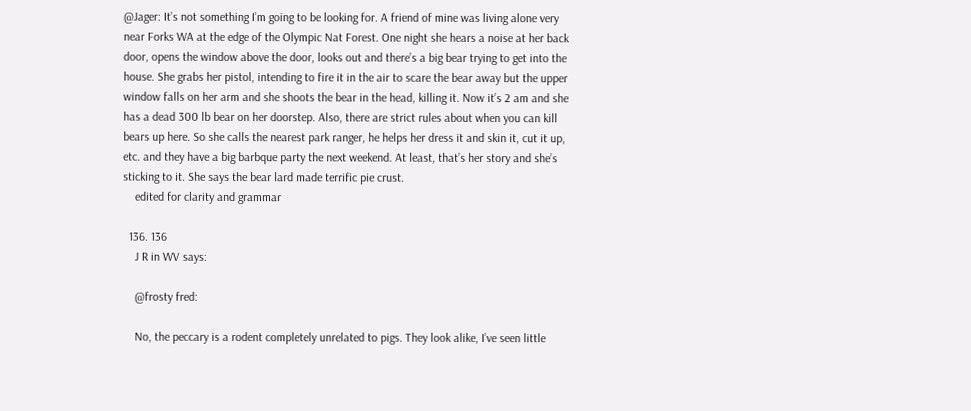@Jager: It’s not something I’m going to be looking for. A friend of mine was living alone very near Forks WA at the edge of the Olympic Nat Forest. One night she hears a noise at her back door, opens the window above the door, looks out and there’s a big bear trying to get into the house. She grabs her pistol, intending to fire it in the air to scare the bear away but the upper window falls on her arm and she shoots the bear in the head, killing it. Now it’s 2 am and she has a dead 300 lb bear on her doorstep. Also, there are strict rules about when you can kill bears up here. So she calls the nearest park ranger, he helps her dress it and skin it, cut it up, etc. and they have a big barbque party the next weekend. At least, that’s her story and she’s sticking to it. She says the bear lard made terrific pie crust.
    edited for clarity and grammar

  136. 136
    J R in WV says:

    @frosty fred:

    No, the peccary is a rodent completely unrelated to pigs. They look alike, I’ve seen little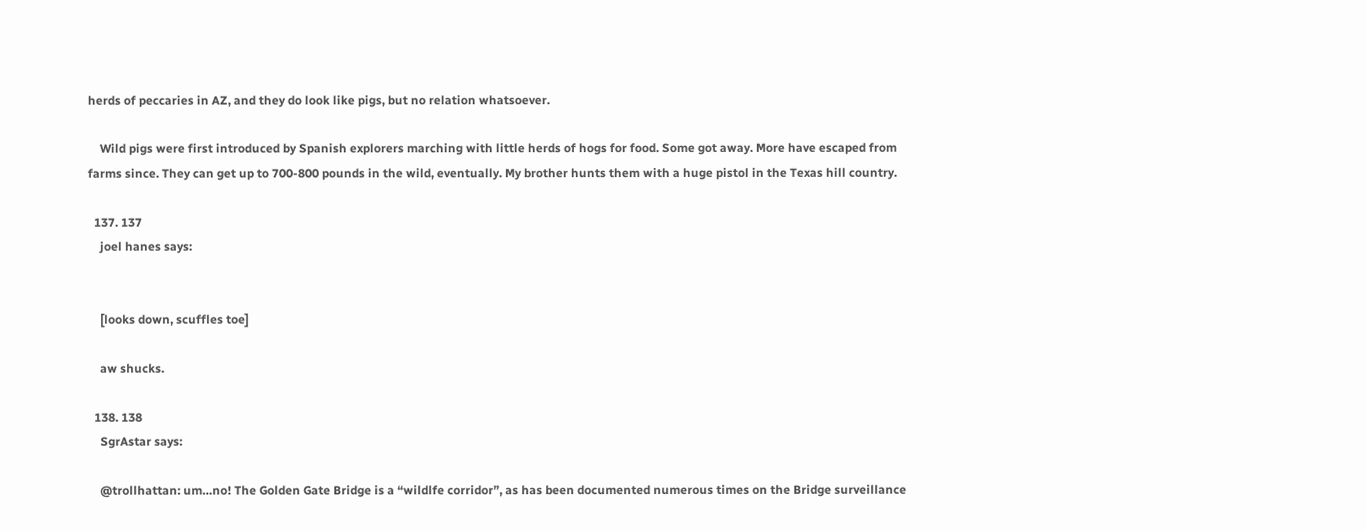herds of peccaries in AZ, and they do look like pigs, but no relation whatsoever.

    Wild pigs were first introduced by Spanish explorers marching with little herds of hogs for food. Some got away. More have escaped from farms since. They can get up to 700-800 pounds in the wild, eventually. My brother hunts them with a huge pistol in the Texas hill country.

  137. 137
    joel hanes says:


    [looks down, scuffles toe]

    aw shucks.

  138. 138
    SgrAstar says:

    @trollhattan: um…no! The Golden Gate Bridge is a “wildlfe corridor”, as has been documented numerous times on the Bridge surveillance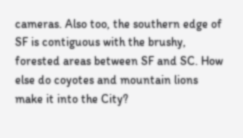cameras. Also too, the southern edge of SF is contiguous with the brushy, forested areas between SF and SC. How else do coyotes and mountain lions make it into the City?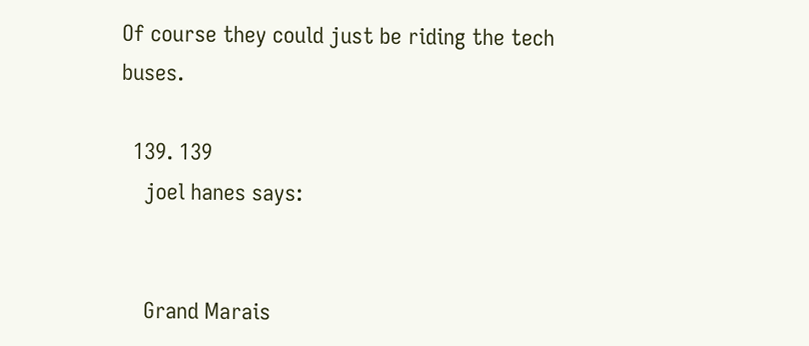Of course they could just be riding the tech buses.

  139. 139
    joel hanes says:


    Grand Marais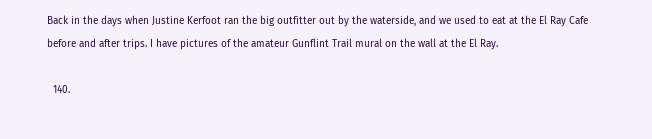Back in the days when Justine Kerfoot ran the big outfitter out by the waterside, and we used to eat at the El Ray Cafe before and after trips. I have pictures of the amateur Gunflint Trail mural on the wall at the El Ray.

  140.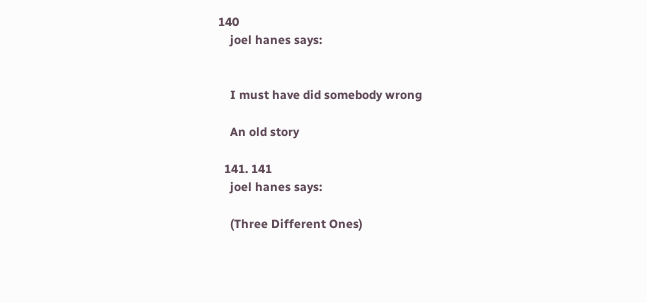140
    joel hanes says:


    I must have did somebody wrong

    An old story

  141. 141
    joel hanes says:

    (Three Different Ones)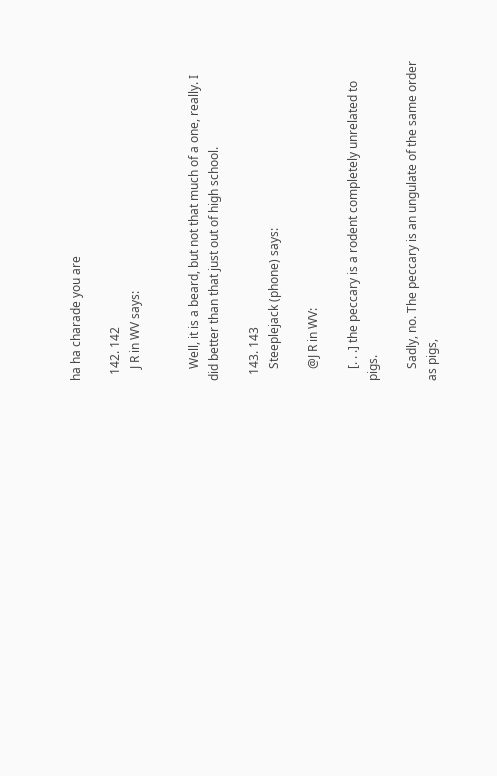ha ha charade you are

  142. 142
    J R in WV says:


    Well, it is a beard, but not that much of a one, really. I did better than that just out of high school.

  143. 143
    Steeplejack (phone) says:

    @J R in WV:

    [. . .] the peccary is a rodent completely unrelated to pigs.

    Sadly, no. The peccary is an ungulate of the same order as pigs,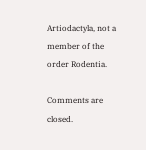Artiodactyla, not a member of the order Rodentia.

Comments are closed.